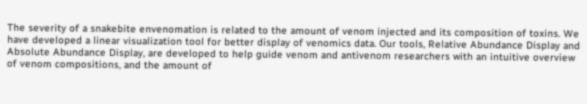The severity of a snakebite envenomation is related to the amount of venom injected and its composition of toxins. We have developed a linear visualization tool for better display of venomics data. Our tools, Relative Abundance Display and Absolute Abundance Display, are developed to help guide venom and antivenom researchers with an intuitive overview of venom compositions, and the amount of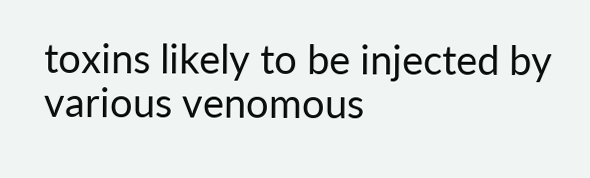toxins likely to be injected by various venomous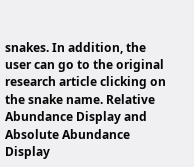snakes. In addition, the user can go to the original research article clicking on the snake name. Relative Abundance Display and Absolute Abundance Display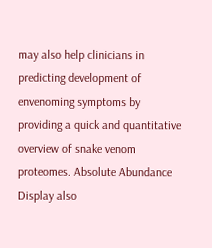may also help clinicians in predicting development of envenoming symptoms by providing a quick and quantitative overview of snake venom proteomes. Absolute Abundance Display also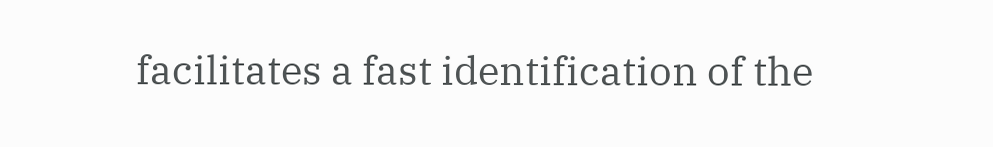facilitates a fast identification of the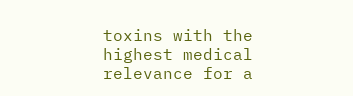toxins with the highest medical relevance for a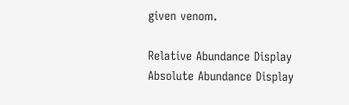given venom.

Relative Abundance Display    Absolute Abundance Display